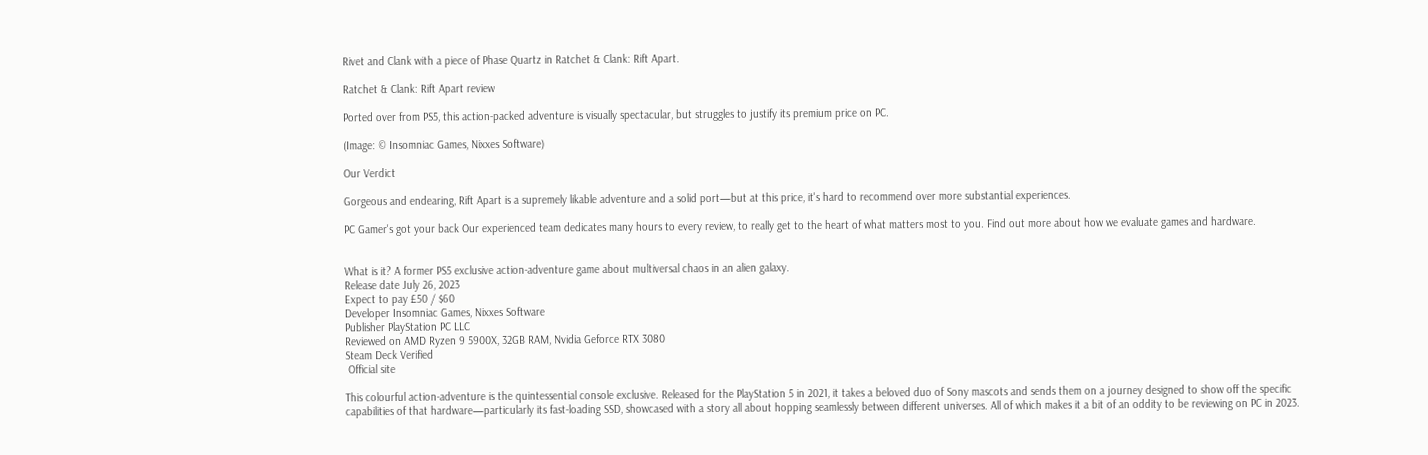Rivet and Clank with a piece of Phase Quartz in Ratchet & Clank: Rift Apart.

Ratchet & Clank: Rift Apart review

Ported over from PS5, this action-packed adventure is visually spectacular, but struggles to justify its premium price on PC.

(Image: © Insomniac Games, Nixxes Software)

Our Verdict

Gorgeous and endearing, Rift Apart is a supremely likable adventure and a solid port—but at this price, it's hard to recommend over more substantial experiences.

PC Gamer's got your back Our experienced team dedicates many hours to every review, to really get to the heart of what matters most to you. Find out more about how we evaluate games and hardware.


What is it? A former PS5 exclusive action-adventure game about multiversal chaos in an alien galaxy.
Release date July 26, 2023
Expect to pay £50 / $60
Developer Insomniac Games, Nixxes Software
Publisher PlayStation PC LLC
Reviewed on AMD Ryzen 9 5900X, 32GB RAM, Nvidia Geforce RTX 3080
Steam Deck Verified
 Official site

This colourful action-adventure is the quintessential console exclusive. Released for the PlayStation 5 in 2021, it takes a beloved duo of Sony mascots and sends them on a journey designed to show off the specific capabilities of that hardware—particularly its fast-loading SSD, showcased with a story all about hopping seamlessly between different universes. All of which makes it a bit of an oddity to be reviewing on PC in 2023.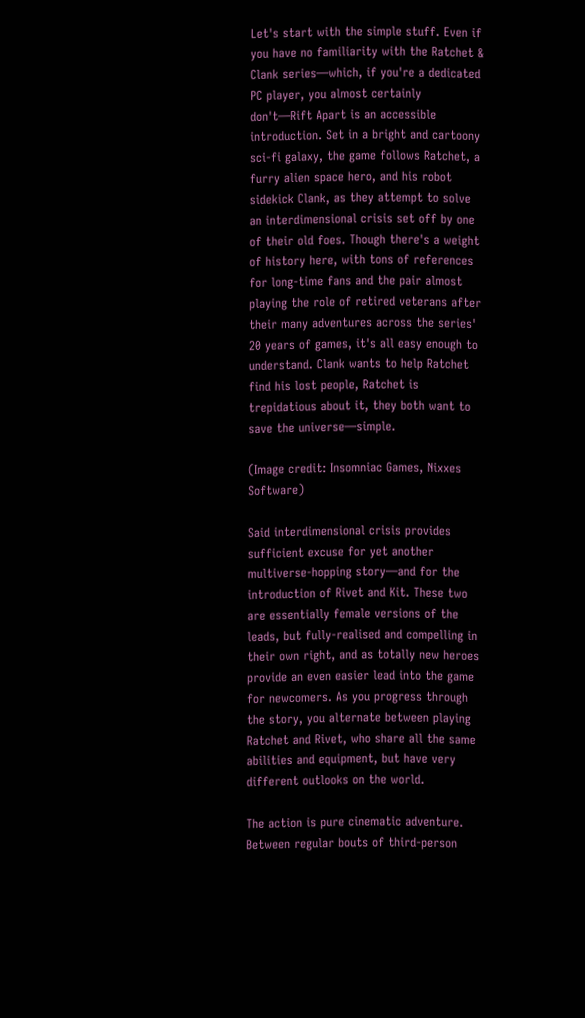Let's start with the simple stuff. Even if you have no familiarity with the Ratchet & Clank series—which, if you're a dedicated PC player, you almost certainly don't—Rift Apart is an accessible introduction. Set in a bright and cartoony sci-fi galaxy, the game follows Ratchet, a furry alien space hero, and his robot sidekick Clank, as they attempt to solve an interdimensional crisis set off by one of their old foes. Though there's a weight of history here, with tons of references for long-time fans and the pair almost playing the role of retired veterans after their many adventures across the series' 20 years of games, it's all easy enough to understand. Clank wants to help Ratchet find his lost people, Ratchet is trepidatious about it, they both want to save the universe—simple.

(Image credit: Insomniac Games, Nixxes Software)

Said interdimensional crisis provides sufficient excuse for yet another multiverse-hopping story—and for the introduction of Rivet and Kit. These two are essentially female versions of the leads, but fully-realised and compelling in their own right, and as totally new heroes provide an even easier lead into the game for newcomers. As you progress through the story, you alternate between playing Ratchet and Rivet, who share all the same abilities and equipment, but have very different outlooks on the world.

The action is pure cinematic adventure. Between regular bouts of third-person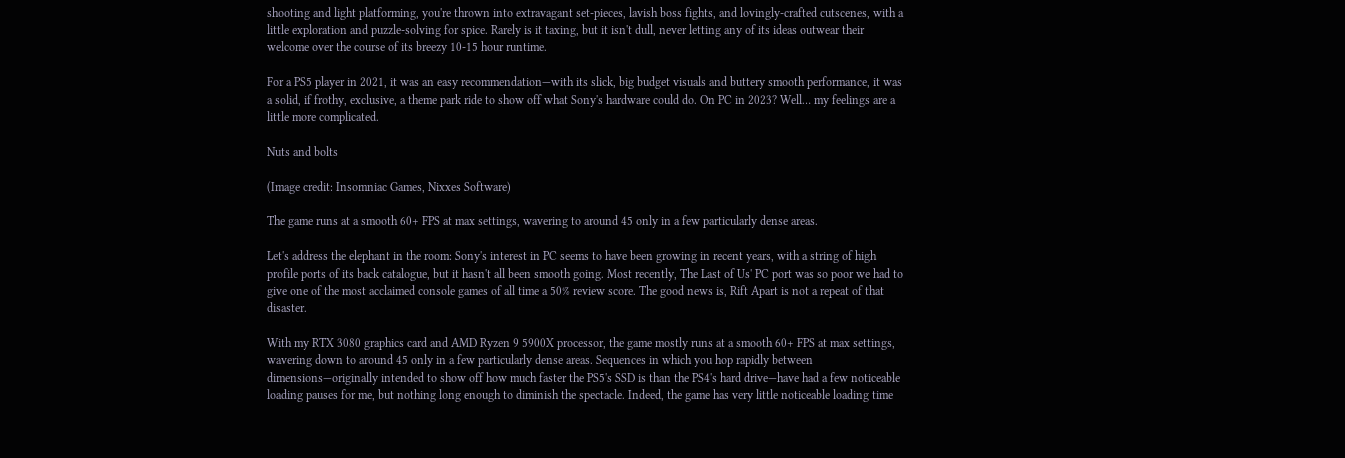shooting and light platforming, you're thrown into extravagant set-pieces, lavish boss fights, and lovingly-crafted cutscenes, with a little exploration and puzzle-solving for spice. Rarely is it taxing, but it isn't dull, never letting any of its ideas outwear their welcome over the course of its breezy 10-15 hour runtime.

For a PS5 player in 2021, it was an easy recommendation—with its slick, big budget visuals and buttery smooth performance, it was a solid, if frothy, exclusive, a theme park ride to show off what Sony's hardware could do. On PC in 2023? Well… my feelings are a little more complicated.

Nuts and bolts

(Image credit: Insomniac Games, Nixxes Software)

The game runs at a smooth 60+ FPS at max settings, wavering to around 45 only in a few particularly dense areas.

Let's address the elephant in the room: Sony's interest in PC seems to have been growing in recent years, with a string of high profile ports of its back catalogue, but it hasn't all been smooth going. Most recently, The Last of Us' PC port was so poor we had to give one of the most acclaimed console games of all time a 50% review score. The good news is, Rift Apart is not a repeat of that disaster.

With my RTX 3080 graphics card and AMD Ryzen 9 5900X processor, the game mostly runs at a smooth 60+ FPS at max settings, wavering down to around 45 only in a few particularly dense areas. Sequences in which you hop rapidly between dimensions—originally intended to show off how much faster the PS5's SSD is than the PS4's hard drive—have had a few noticeable loading pauses for me, but nothing long enough to diminish the spectacle. Indeed, the game has very little noticeable loading time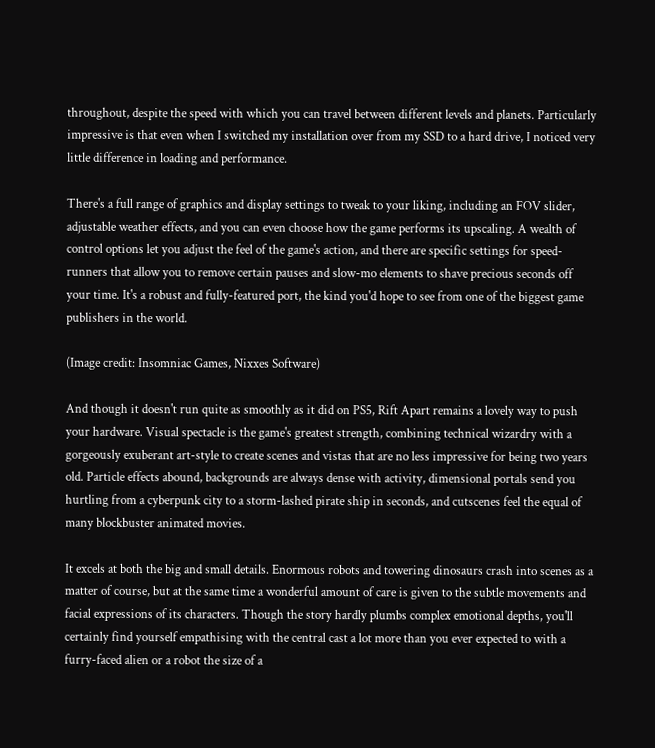throughout, despite the speed with which you can travel between different levels and planets. Particularly impressive is that even when I switched my installation over from my SSD to a hard drive, I noticed very little difference in loading and performance.

There's a full range of graphics and display settings to tweak to your liking, including an FOV slider, adjustable weather effects, and you can even choose how the game performs its upscaling. A wealth of control options let you adjust the feel of the game's action, and there are specific settings for speed-runners that allow you to remove certain pauses and slow-mo elements to shave precious seconds off your time. It's a robust and fully-featured port, the kind you'd hope to see from one of the biggest game publishers in the world.

(Image credit: Insomniac Games, Nixxes Software)

And though it doesn't run quite as smoothly as it did on PS5, Rift Apart remains a lovely way to push your hardware. Visual spectacle is the game's greatest strength, combining technical wizardry with a gorgeously exuberant art-style to create scenes and vistas that are no less impressive for being two years old. Particle effects abound, backgrounds are always dense with activity, dimensional portals send you hurtling from a cyberpunk city to a storm-lashed pirate ship in seconds, and cutscenes feel the equal of many blockbuster animated movies.

It excels at both the big and small details. Enormous robots and towering dinosaurs crash into scenes as a matter of course, but at the same time a wonderful amount of care is given to the subtle movements and facial expressions of its characters. Though the story hardly plumbs complex emotional depths, you'll certainly find yourself empathising with the central cast a lot more than you ever expected to with a furry-faced alien or a robot the size of a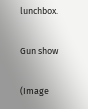lunchbox.

Gun show

(Image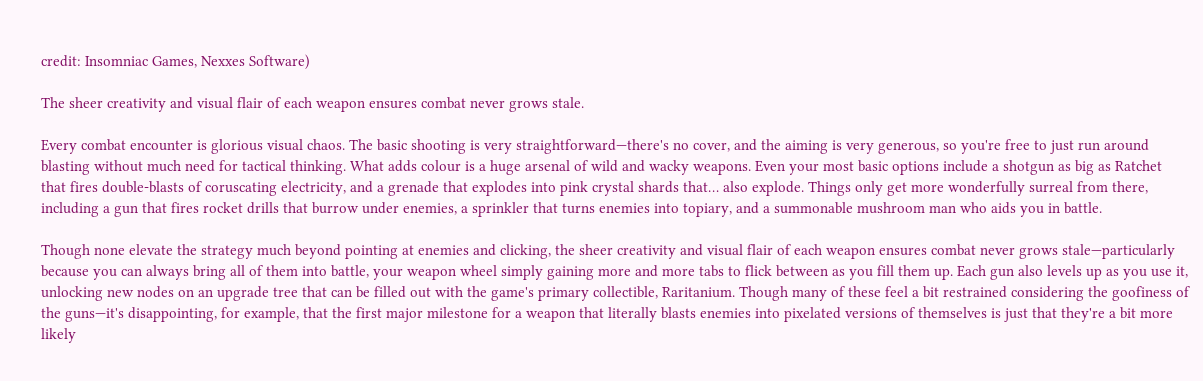credit: Insomniac Games, Nexxes Software)

The sheer creativity and visual flair of each weapon ensures combat never grows stale.

Every combat encounter is glorious visual chaos. The basic shooting is very straightforward—there's no cover, and the aiming is very generous, so you're free to just run around blasting without much need for tactical thinking. What adds colour is a huge arsenal of wild and wacky weapons. Even your most basic options include a shotgun as big as Ratchet that fires double-blasts of coruscating electricity, and a grenade that explodes into pink crystal shards that… also explode. Things only get more wonderfully surreal from there, including a gun that fires rocket drills that burrow under enemies, a sprinkler that turns enemies into topiary, and a summonable mushroom man who aids you in battle.

Though none elevate the strategy much beyond pointing at enemies and clicking, the sheer creativity and visual flair of each weapon ensures combat never grows stale—particularly because you can always bring all of them into battle, your weapon wheel simply gaining more and more tabs to flick between as you fill them up. Each gun also levels up as you use it, unlocking new nodes on an upgrade tree that can be filled out with the game's primary collectible, Raritanium. Though many of these feel a bit restrained considering the goofiness of the guns—it's disappointing, for example, that the first major milestone for a weapon that literally blasts enemies into pixelated versions of themselves is just that they're a bit more likely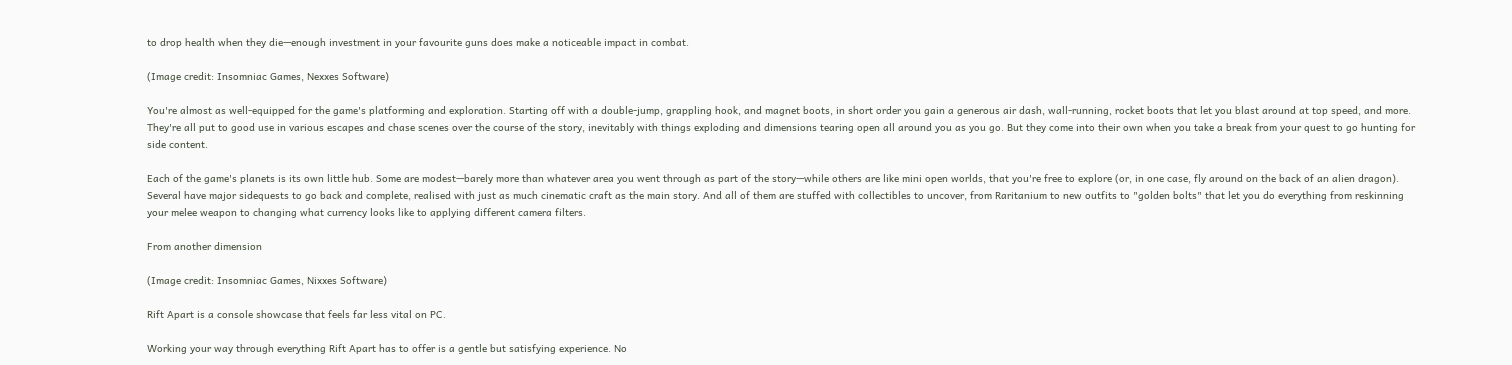to drop health when they die—enough investment in your favourite guns does make a noticeable impact in combat.

(Image credit: Insomniac Games, Nexxes Software)

You're almost as well-equipped for the game's platforming and exploration. Starting off with a double-jump, grappling hook, and magnet boots, in short order you gain a generous air dash, wall-running, rocket boots that let you blast around at top speed, and more. They're all put to good use in various escapes and chase scenes over the course of the story, inevitably with things exploding and dimensions tearing open all around you as you go. But they come into their own when you take a break from your quest to go hunting for side content.

Each of the game's planets is its own little hub. Some are modest—barely more than whatever area you went through as part of the story—while others are like mini open worlds, that you're free to explore (or, in one case, fly around on the back of an alien dragon). Several have major sidequests to go back and complete, realised with just as much cinematic craft as the main story. And all of them are stuffed with collectibles to uncover, from Raritanium to new outfits to "golden bolts" that let you do everything from reskinning your melee weapon to changing what currency looks like to applying different camera filters.

From another dimension

(Image credit: Insomniac Games, Nixxes Software)

Rift Apart is a console showcase that feels far less vital on PC.

Working your way through everything Rift Apart has to offer is a gentle but satisfying experience. No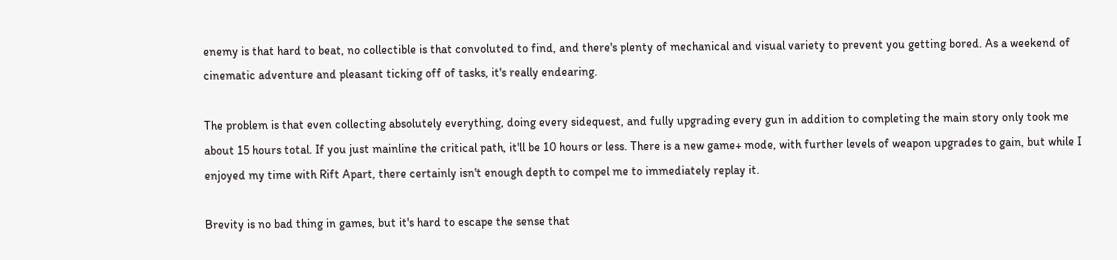enemy is that hard to beat, no collectible is that convoluted to find, and there's plenty of mechanical and visual variety to prevent you getting bored. As a weekend of cinematic adventure and pleasant ticking off of tasks, it's really endearing.

The problem is that even collecting absolutely everything, doing every sidequest, and fully upgrading every gun in addition to completing the main story only took me about 15 hours total. If you just mainline the critical path, it'll be 10 hours or less. There is a new game+ mode, with further levels of weapon upgrades to gain, but while I enjoyed my time with Rift Apart, there certainly isn't enough depth to compel me to immediately replay it.

Brevity is no bad thing in games, but it's hard to escape the sense that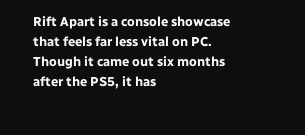Rift Apart is a console showcase that feels far less vital on PC. Though it came out six months after the PS5, it has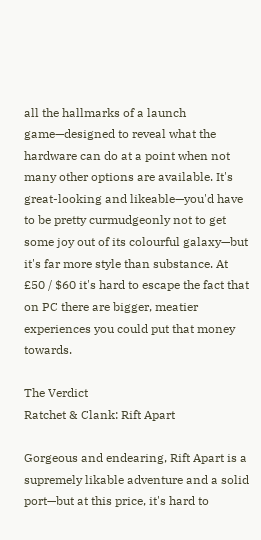all the hallmarks of a launch game—designed to reveal what the hardware can do at a point when not many other options are available. It's great-looking and likeable—you'd have to be pretty curmudgeonly not to get some joy out of its colourful galaxy—but it's far more style than substance. At £50 / $60 it's hard to escape the fact that on PC there are bigger, meatier experiences you could put that money towards.

The Verdict
Ratchet & Clank: Rift Apart

Gorgeous and endearing, Rift Apart is a supremely likable adventure and a solid port—but at this price, it's hard to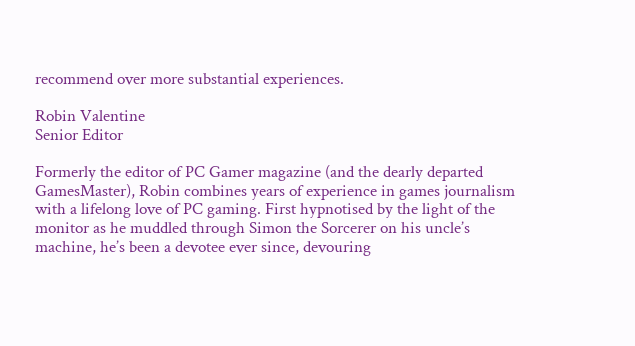recommend over more substantial experiences.

Robin Valentine
Senior Editor

Formerly the editor of PC Gamer magazine (and the dearly departed GamesMaster), Robin combines years of experience in games journalism with a lifelong love of PC gaming. First hypnotised by the light of the monitor as he muddled through Simon the Sorcerer on his uncle’s machine, he’s been a devotee ever since, devouring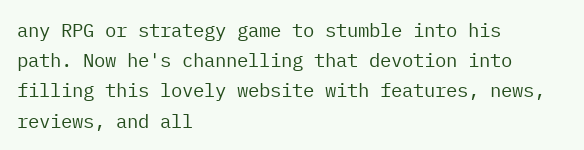any RPG or strategy game to stumble into his path. Now he's channelling that devotion into filling this lovely website with features, news, reviews, and all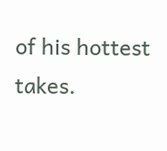of his hottest takes.